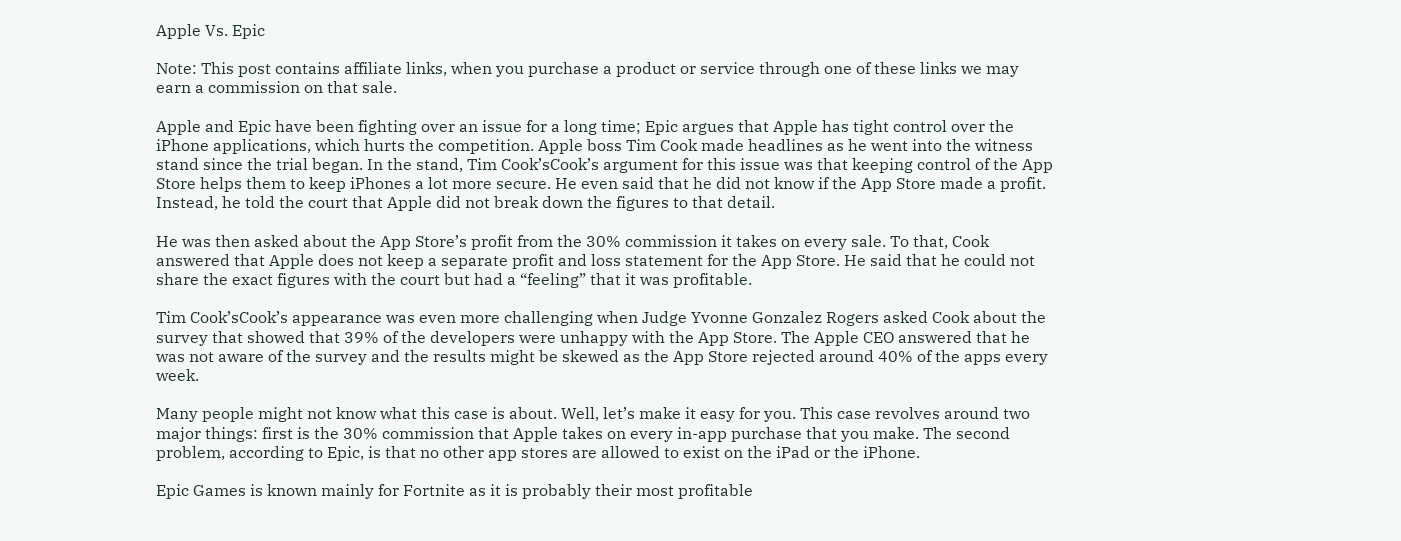Apple Vs. Epic

Note: This post contains affiliate links, when you purchase a product or service through one of these links we may earn a commission on that sale.

Apple and Epic have been fighting over an issue for a long time; Epic argues that Apple has tight control over the iPhone applications, which hurts the competition. Apple boss Tim Cook made headlines as he went into the witness stand since the trial began. In the stand, Tim Cook’sCook’s argument for this issue was that keeping control of the App Store helps them to keep iPhones a lot more secure. He even said that he did not know if the App Store made a profit. Instead, he told the court that Apple did not break down the figures to that detail.

He was then asked about the App Store’s profit from the 30% commission it takes on every sale. To that, Cook answered that Apple does not keep a separate profit and loss statement for the App Store. He said that he could not share the exact figures with the court but had a “feeling” that it was profitable.

Tim Cook’sCook’s appearance was even more challenging when Judge Yvonne Gonzalez Rogers asked Cook about the survey that showed that 39% of the developers were unhappy with the App Store. The Apple CEO answered that he was not aware of the survey and the results might be skewed as the App Store rejected around 40% of the apps every week.

Many people might not know what this case is about. Well, let’s make it easy for you. This case revolves around two major things: first is the 30% commission that Apple takes on every in-app purchase that you make. The second problem, according to Epic, is that no other app stores are allowed to exist on the iPad or the iPhone.

Epic Games is known mainly for Fortnite as it is probably their most profitable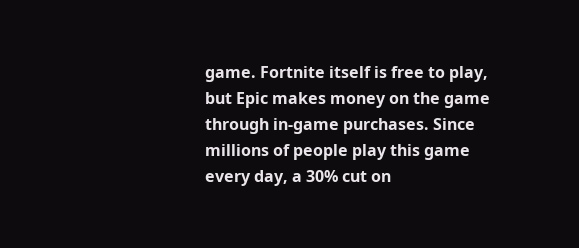game. Fortnite itself is free to play, but Epic makes money on the game through in-game purchases. Since millions of people play this game every day, a 30% cut on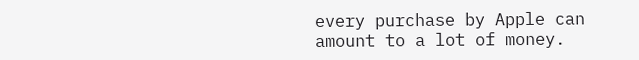every purchase by Apple can amount to a lot of money.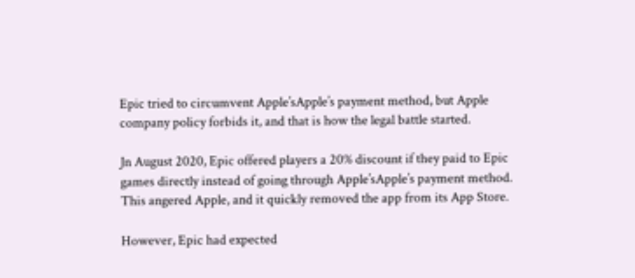Epic tried to circumvent Apple’sApple’s payment method, but Apple company policy forbids it, and that is how the legal battle started.

Jn August 2020, Epic offered players a 20% discount if they paid to Epic games directly instead of going through Apple’sApple’s payment method. This angered Apple, and it quickly removed the app from its App Store.

However, Epic had expected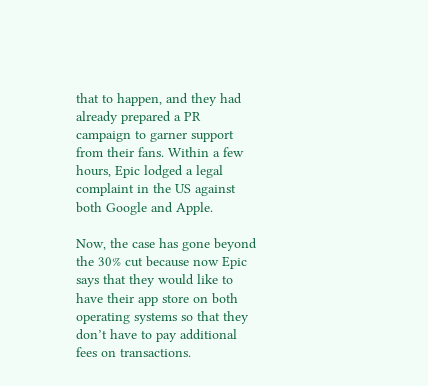that to happen, and they had already prepared a PR campaign to garner support from their fans. Within a few hours, Epic lodged a legal complaint in the US against both Google and Apple.

Now, the case has gone beyond the 30% cut because now Epic says that they would like to have their app store on both operating systems so that they don’t have to pay additional fees on transactions.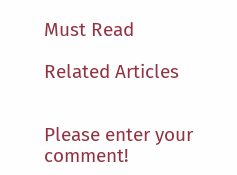Must Read

Related Articles


Please enter your comment!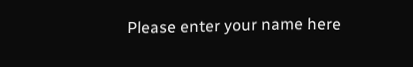Please enter your name here